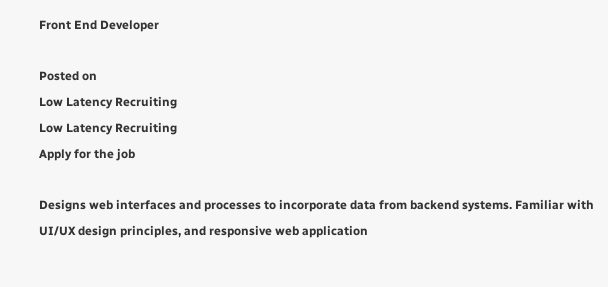Front End Developer

Posted on
Low Latency Recruiting
Low Latency Recruiting
Apply for the job

Designs web interfaces and processes to incorporate data from backend systems. Familiar with UI/UX design principles, and responsive web application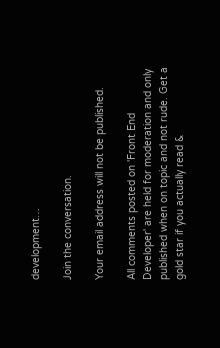development…

Join the conversation.

Your email address will not be published.

All comments posted on 'Front End Developer' are held for moderation and only published when on topic and not rude. Get a gold star if you actually read &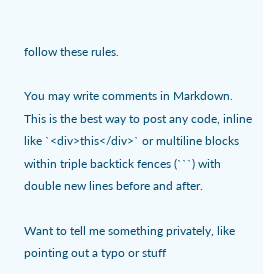follow these rules.

You may write comments in Markdown. This is the best way to post any code, inline like `<div>this</div>` or multiline blocks within triple backtick fences (```) with double new lines before and after.

Want to tell me something privately, like pointing out a typo or stuff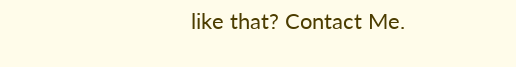like that? Contact Me.